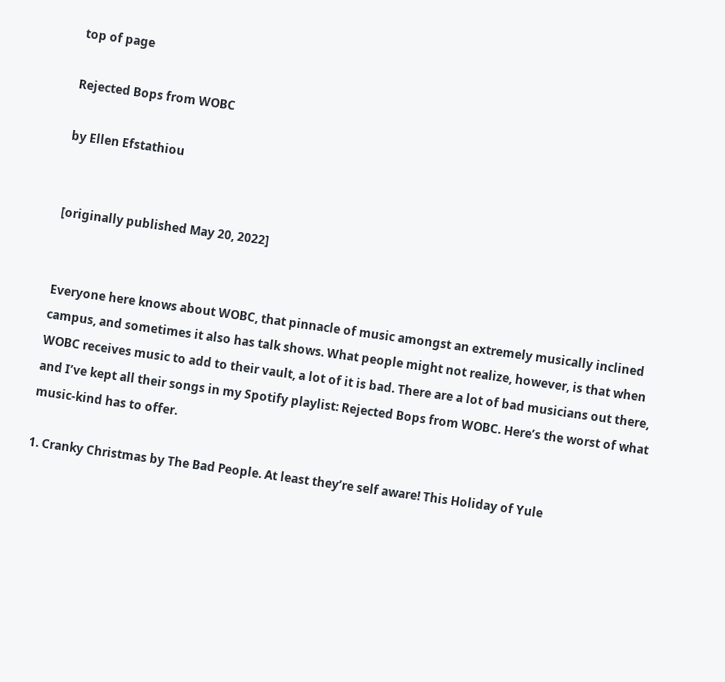top of page

Rejected Bops from WOBC

by Ellen Efstathiou


[originally published May 20, 2022]


Everyone here knows about WOBC, that pinnacle of music amongst an extremely musically inclined campus, and sometimes it also has talk shows. What people might not realize, however, is that when WOBC receives music to add to their vault, a lot of it is bad. There are a lot of bad musicians out there, and I’ve kept all their songs in my Spotify playlist: Rejected Bops from WOBC. Here’s the worst of what music-kind has to offer.

1. Cranky Christmas by The Bad People. At least they’re self aware! This Holiday of Yule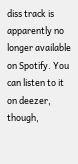diss track is apparently no longer available on Spotify. You can listen to it on deezer, though,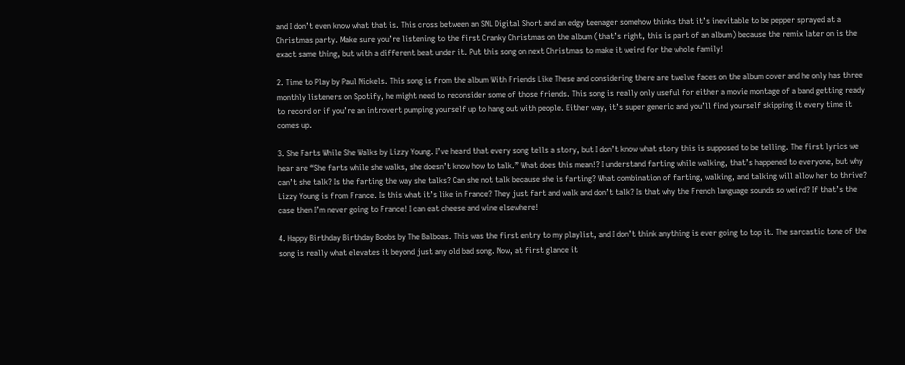and I don’t even know what that is. This cross between an SNL Digital Short and an edgy teenager somehow thinks that it’s inevitable to be pepper sprayed at a Christmas party. Make sure you’re listening to the first Cranky Christmas on the album (that’s right, this is part of an album) because the remix later on is the exact same thing, but with a different beat under it. Put this song on next Christmas to make it weird for the whole family!

2. Time to Play by Paul Nickels. This song is from the album With Friends Like These and considering there are twelve faces on the album cover and he only has three monthly listeners on Spotify, he might need to reconsider some of those friends. This song is really only useful for either a movie montage of a band getting ready to record or if you’re an introvert pumping yourself up to hang out with people. Either way, it’s super generic and you’ll find yourself skipping it every time it comes up.

3. She Farts While She Walks by Lizzy Young. I’ve heard that every song tells a story, but I don’t know what story this is supposed to be telling. The first lyrics we hear are “She farts while she walks, she doesn’t know how to talk.” What does this mean!? I understand farting while walking, that’s happened to everyone, but why can’t she talk? Is the farting the way she talks? Can she not talk because she is farting? What combination of farting, walking, and talking will allow her to thrive? Lizzy Young is from France. Is this what it’s like in France? They just fart and walk and don’t talk? Is that why the French language sounds so weird? If that’s the case then I’m never going to France! I can eat cheese and wine elsewhere!

4. Happy Birthday Birthday Boobs by The Balboas. This was the first entry to my playlist, and I don’t think anything is ever going to top it. The sarcastic tone of the song is really what elevates it beyond just any old bad song. Now, at first glance it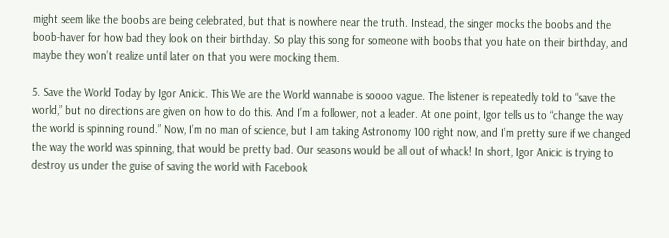might seem like the boobs are being celebrated, but that is nowhere near the truth. Instead, the singer mocks the boobs and the boob-haver for how bad they look on their birthday. So play this song for someone with boobs that you hate on their birthday, and maybe they won’t realize until later on that you were mocking them.

5. Save the World Today by Igor Anicic. This We are the World wannabe is soooo vague. The listener is repeatedly told to “save the world,” but no directions are given on how to do this. And I’m a follower, not a leader. At one point, Igor tells us to “change the way the world is spinning round.” Now, I’m no man of science, but I am taking Astronomy 100 right now, and I’m pretty sure if we changed the way the world was spinning, that would be pretty bad. Our seasons would be all out of whack! In short, Igor Anicic is trying to destroy us under the guise of saving the world with Facebook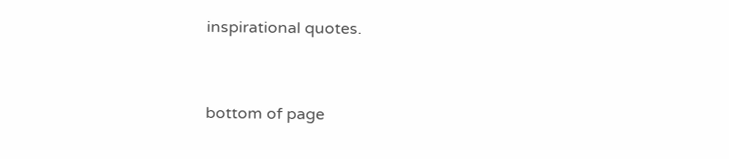inspirational quotes.


bottom of page